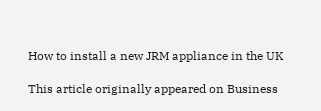How to install a new JRM appliance in the UK

This article originally appeared on Business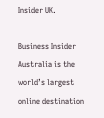Insider UK.

Business Insider Australia is the world’s largest online destination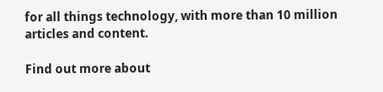for all things technology, with more than 10 million articles and content.

Find out more about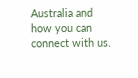Australia and how you can connect with us.